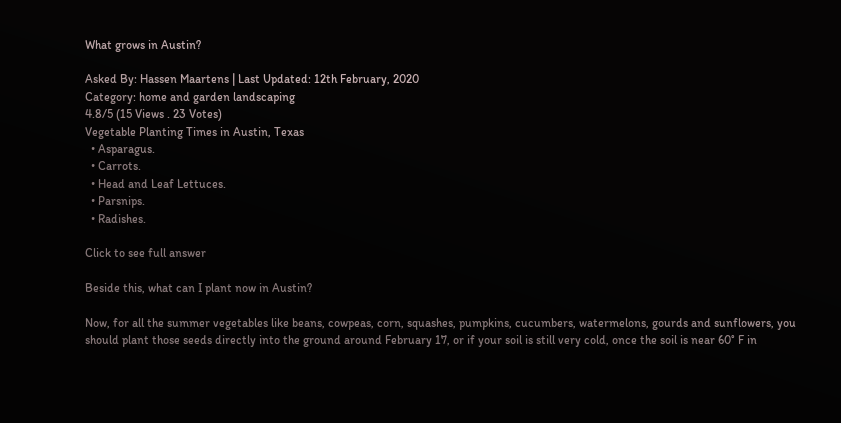What grows in Austin?

Asked By: Hassen Maartens | Last Updated: 12th February, 2020
Category: home and garden landscaping
4.8/5 (15 Views . 23 Votes)
Vegetable Planting Times in Austin, Texas
  • Asparagus.
  • Carrots.
  • Head and Leaf Lettuces.
  • Parsnips.
  • Radishes.

Click to see full answer

Beside this, what can I plant now in Austin?

Now, for all the summer vegetables like beans, cowpeas, corn, squashes, pumpkins, cucumbers, watermelons, gourds and sunflowers, you should plant those seeds directly into the ground around February 17, or if your soil is still very cold, once the soil is near 60° F in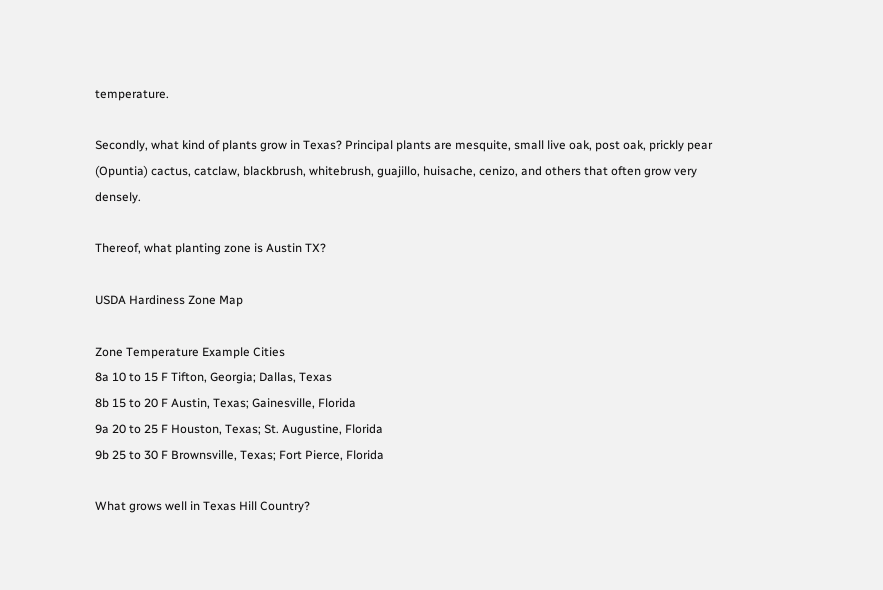temperature.

Secondly, what kind of plants grow in Texas? Principal plants are mesquite, small live oak, post oak, prickly pear (Opuntia) cactus, catclaw, blackbrush, whitebrush, guajillo, huisache, cenizo, and others that often grow very densely.

Thereof, what planting zone is Austin TX?

USDA Hardiness Zone Map

Zone Temperature Example Cities
8a 10 to 15 F Tifton, Georgia; Dallas, Texas
8b 15 to 20 F Austin, Texas; Gainesville, Florida
9a 20 to 25 F Houston, Texas; St. Augustine, Florida
9b 25 to 30 F Brownsville, Texas; Fort Pierce, Florida

What grows well in Texas Hill Country?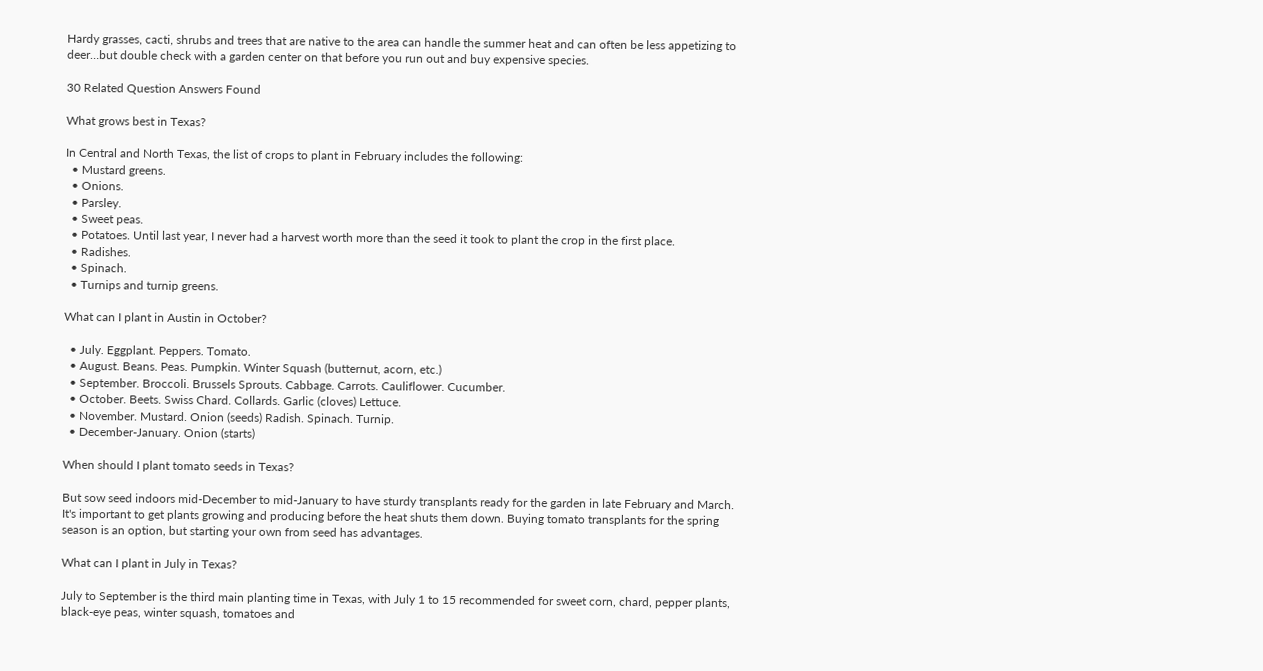Hardy grasses, cacti, shrubs and trees that are native to the area can handle the summer heat and can often be less appetizing to deer…but double check with a garden center on that before you run out and buy expensive species.

30 Related Question Answers Found

What grows best in Texas?

In Central and North Texas, the list of crops to plant in February includes the following:
  • Mustard greens.
  • Onions.
  • Parsley.
  • Sweet peas.
  • Potatoes. Until last year, I never had a harvest worth more than the seed it took to plant the crop in the first place.
  • Radishes.
  • Spinach.
  • Turnips and turnip greens.

What can I plant in Austin in October?

  • July. Eggplant. Peppers. Tomato.
  • August. Beans. Peas. Pumpkin. Winter Squash (butternut, acorn, etc.)
  • September. Broccoli. Brussels Sprouts. Cabbage. Carrots. Cauliflower. Cucumber.
  • October. Beets. Swiss Chard. Collards. Garlic (cloves) Lettuce.
  • November. Mustard. Onion (seeds) Radish. Spinach. Turnip.
  • December-January. Onion (starts)

When should I plant tomato seeds in Texas?

But sow seed indoors mid-December to mid-January to have sturdy transplants ready for the garden in late February and March. It's important to get plants growing and producing before the heat shuts them down. Buying tomato transplants for the spring season is an option, but starting your own from seed has advantages.

What can I plant in July in Texas?

July to September is the third main planting time in Texas, with July 1 to 15 recommended for sweet corn, chard, pepper plants, black-eye peas, winter squash, tomatoes and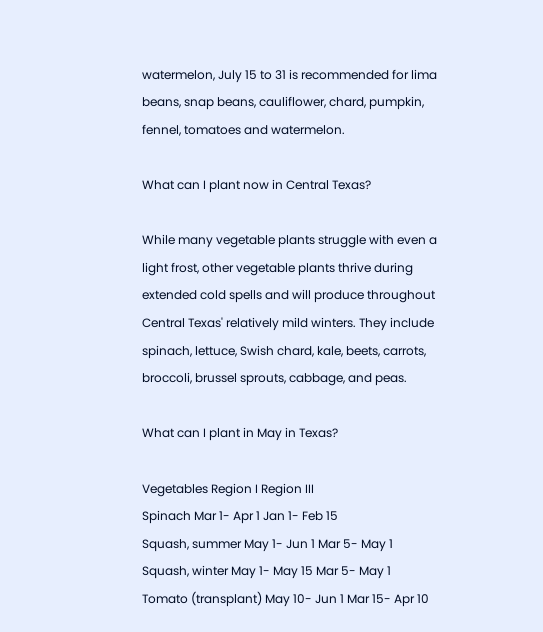watermelon, July 15 to 31 is recommended for lima beans, snap beans, cauliflower, chard, pumpkin, fennel, tomatoes and watermelon.

What can I plant now in Central Texas?

While many vegetable plants struggle with even a light frost, other vegetable plants thrive during extended cold spells and will produce throughout Central Texas' relatively mild winters. They include spinach, lettuce, Swish chard, kale, beets, carrots, broccoli, brussel sprouts, cabbage, and peas.

What can I plant in May in Texas?

Vegetables Region I Region III
Spinach Mar 1- Apr 1 Jan 1- Feb 15
Squash, summer May 1- Jun 1 Mar 5- May 1
Squash, winter May 1- May 15 Mar 5- May 1
Tomato (transplant) May 10- Jun 1 Mar 15- Apr 10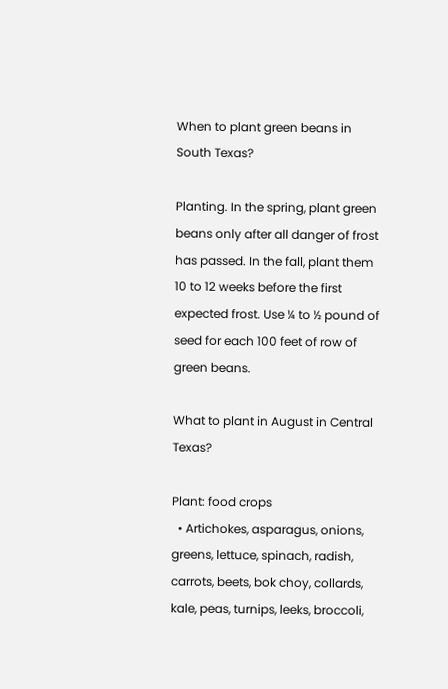When to plant green beans in South Texas?

Planting. In the spring, plant green beans only after all danger of frost has passed. In the fall, plant them 10 to 12 weeks before the first expected frost. Use ¼ to ½ pound of seed for each 100 feet of row of green beans.

What to plant in August in Central Texas?

Plant: food crops
  • Artichokes, asparagus, onions, greens, lettuce, spinach, radish, carrots, beets, bok choy, collards, kale, peas, turnips, leeks, broccoli,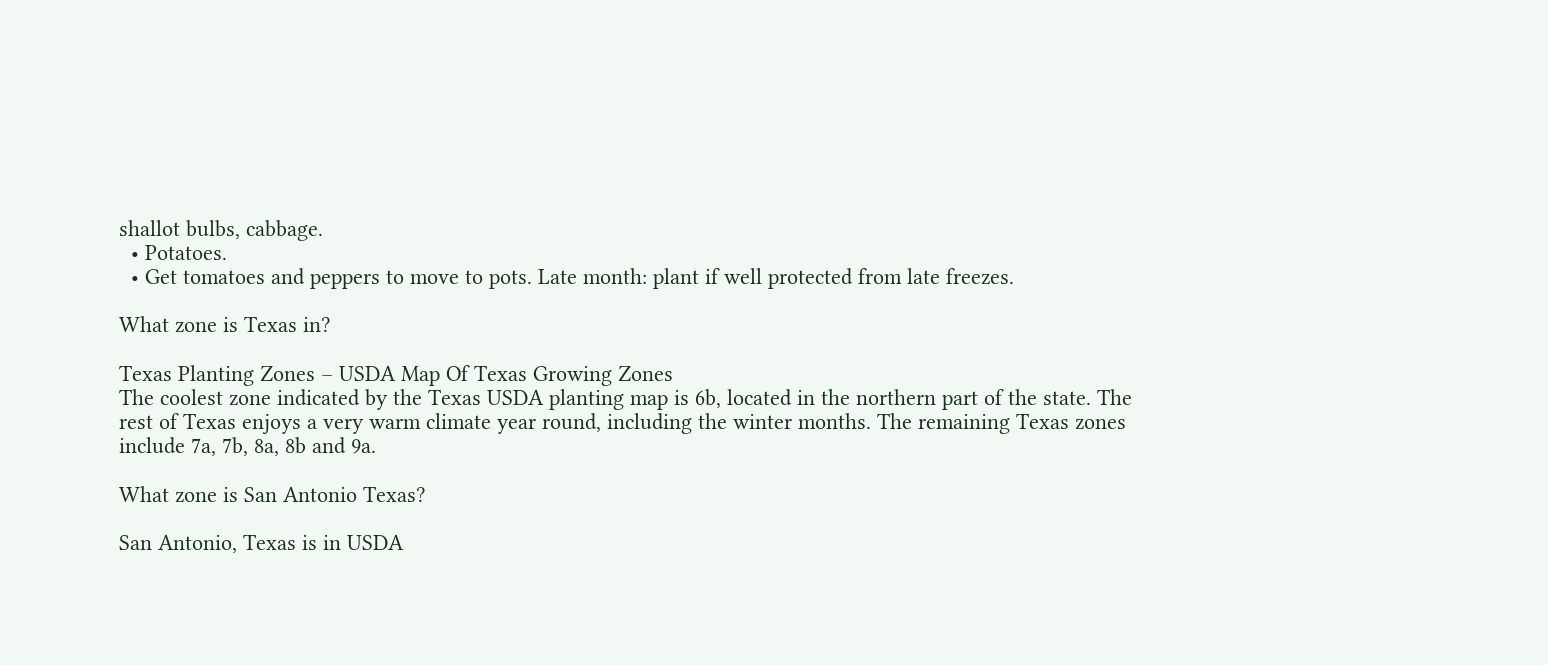shallot bulbs, cabbage.
  • Potatoes.
  • Get tomatoes and peppers to move to pots. Late month: plant if well protected from late freezes.

What zone is Texas in?

Texas Planting Zones – USDA Map Of Texas Growing Zones
The coolest zone indicated by the Texas USDA planting map is 6b, located in the northern part of the state. The rest of Texas enjoys a very warm climate year round, including the winter months. The remaining Texas zones include 7a, 7b, 8a, 8b and 9a.

What zone is San Antonio Texas?

San Antonio, Texas is in USDA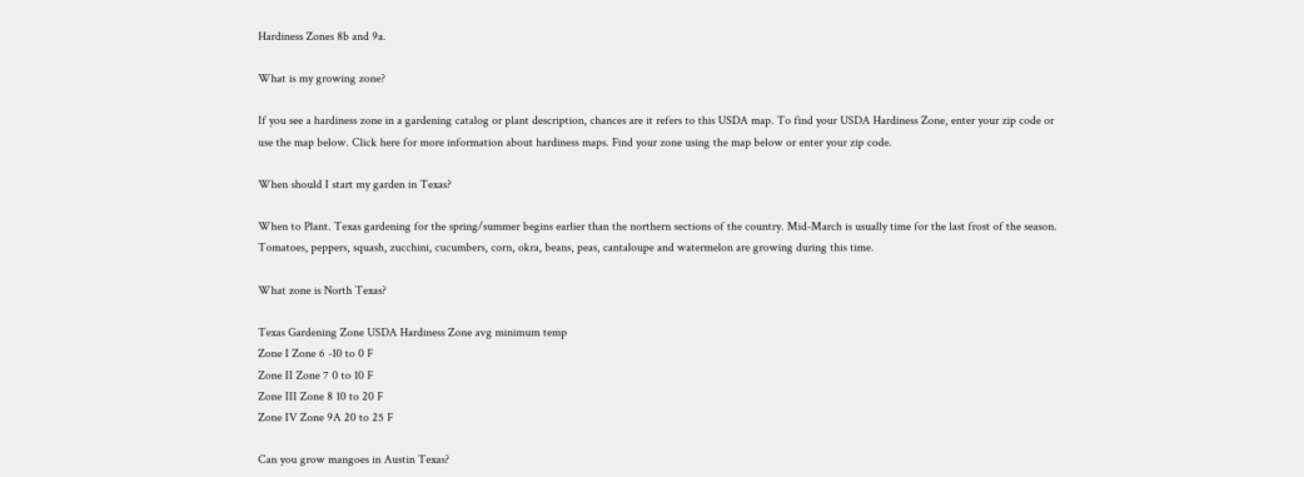Hardiness Zones 8b and 9a.

What is my growing zone?

If you see a hardiness zone in a gardening catalog or plant description, chances are it refers to this USDA map. To find your USDA Hardiness Zone, enter your zip code or use the map below. Click here for more information about hardiness maps. Find your zone using the map below or enter your zip code.

When should I start my garden in Texas?

When to Plant. Texas gardening for the spring/summer begins earlier than the northern sections of the country. Mid-March is usually time for the last frost of the season. Tomatoes, peppers, squash, zucchini, cucumbers, corn, okra, beans, peas, cantaloupe and watermelon are growing during this time.

What zone is North Texas?

Texas Gardening Zone USDA Hardiness Zone avg minimum temp
Zone I Zone 6 -10 to 0 F
Zone II Zone 7 0 to 10 F
Zone III Zone 8 10 to 20 F
Zone IV Zone 9A 20 to 25 F

Can you grow mangoes in Austin Texas?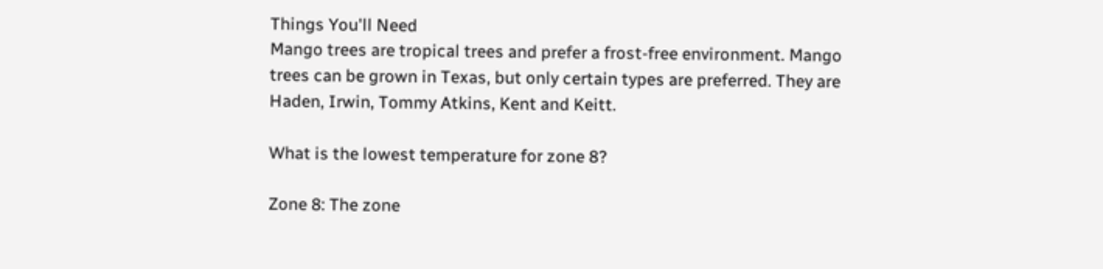Things You'll Need
Mango trees are tropical trees and prefer a frost-free environment. Mango trees can be grown in Texas, but only certain types are preferred. They are Haden, Irwin, Tommy Atkins, Kent and Keitt.

What is the lowest temperature for zone 8?

Zone 8: The zone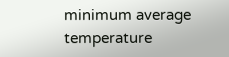minimum average temperature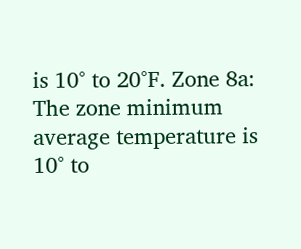is 10° to 20°F. Zone 8a: The zone minimum average temperature is 10° to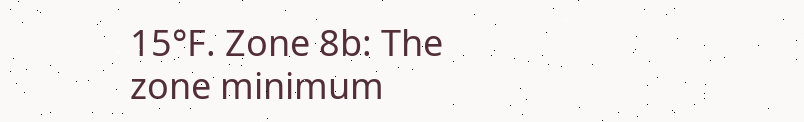15°F. Zone 8b: The zone minimum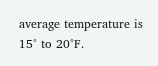average temperature is 15° to 20°F.